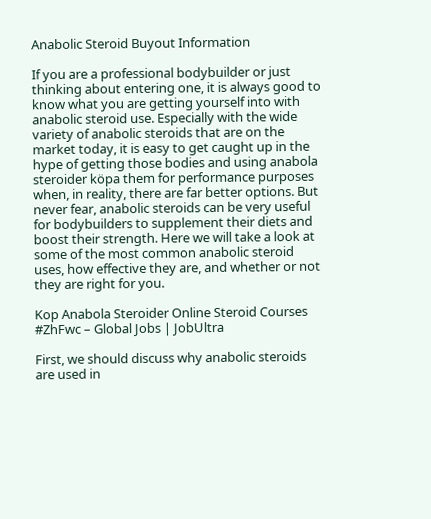Anabolic Steroid Buyout Information

If you are a professional bodybuilder or just thinking about entering one, it is always good to know what you are getting yourself into with anabolic steroid use. Especially with the wide variety of anabolic steroids that are on the market today, it is easy to get caught up in the hype of getting those bodies and using anabola steroider köpa them for performance purposes when, in reality, there are far better options. But never fear, anabolic steroids can be very useful for bodybuilders to supplement their diets and boost their strength. Here we will take a look at some of the most common anabolic steroid uses, how effective they are, and whether or not they are right for you.

Kop Anabola Steroider Online Steroid Courses #ZhFwc – Global Jobs | JobUltra

First, we should discuss why anabolic steroids are used in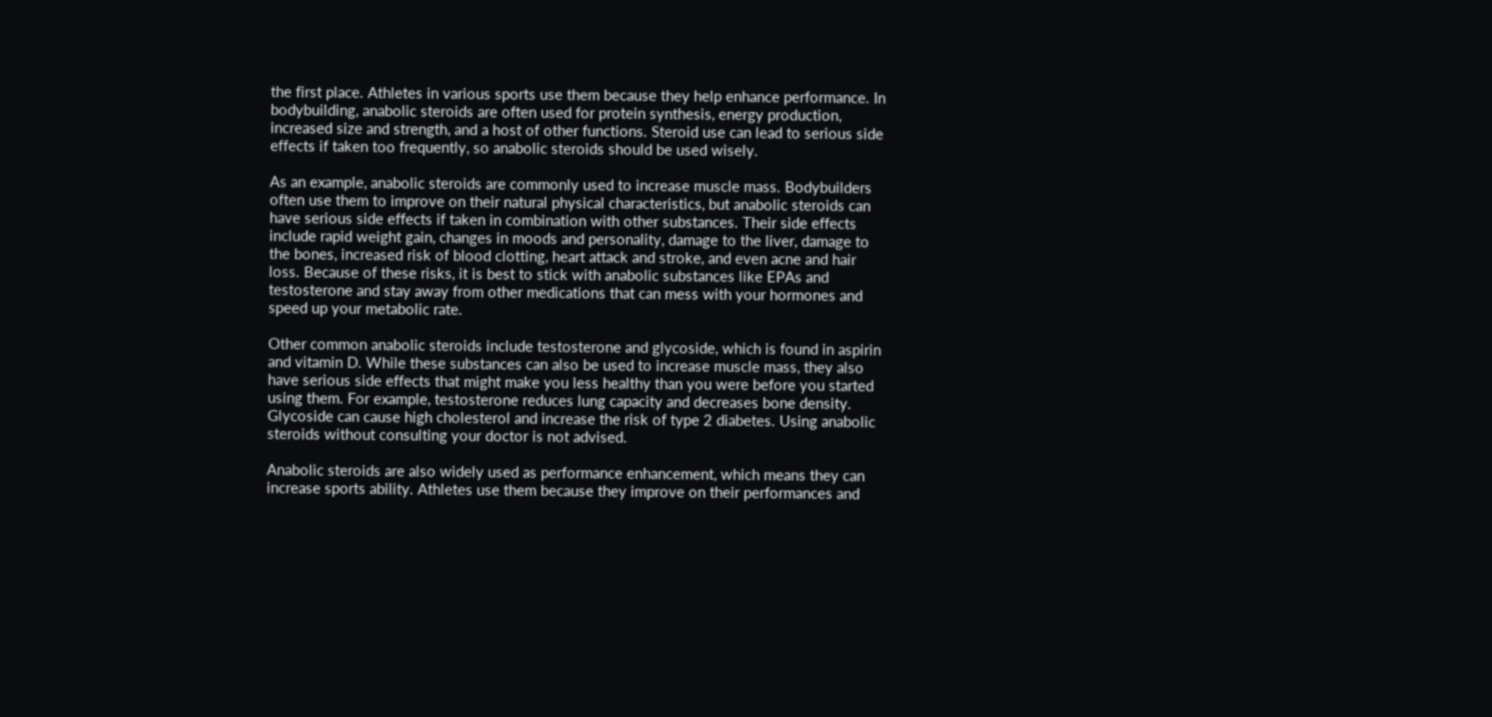the first place. Athletes in various sports use them because they help enhance performance. In bodybuilding, anabolic steroids are often used for protein synthesis, energy production, increased size and strength, and a host of other functions. Steroid use can lead to serious side effects if taken too frequently, so anabolic steroids should be used wisely.

As an example, anabolic steroids are commonly used to increase muscle mass. Bodybuilders often use them to improve on their natural physical characteristics, but anabolic steroids can have serious side effects if taken in combination with other substances. Their side effects include rapid weight gain, changes in moods and personality, damage to the liver, damage to the bones, increased risk of blood clotting, heart attack and stroke, and even acne and hair loss. Because of these risks, it is best to stick with anabolic substances like EPAs and testosterone and stay away from other medications that can mess with your hormones and speed up your metabolic rate.

Other common anabolic steroids include testosterone and glycoside, which is found in aspirin and vitamin D. While these substances can also be used to increase muscle mass, they also have serious side effects that might make you less healthy than you were before you started using them. For example, testosterone reduces lung capacity and decreases bone density. Glycoside can cause high cholesterol and increase the risk of type 2 diabetes. Using anabolic steroids without consulting your doctor is not advised.

Anabolic steroids are also widely used as performance enhancement, which means they can increase sports ability. Athletes use them because they improve on their performances and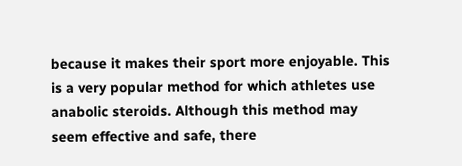because it makes their sport more enjoyable. This is a very popular method for which athletes use anabolic steroids. Although this method may seem effective and safe, there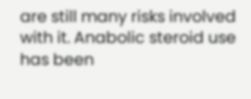are still many risks involved with it. Anabolic steroid use has been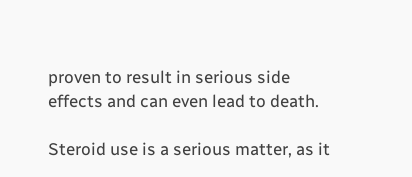proven to result in serious side effects and can even lead to death.

Steroid use is a serious matter, as it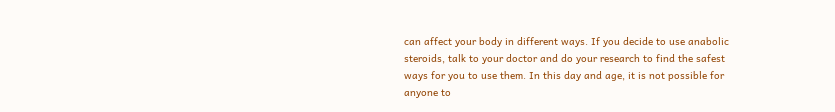can affect your body in different ways. If you decide to use anabolic steroids, talk to your doctor and do your research to find the safest ways for you to use them. In this day and age, it is not possible for anyone to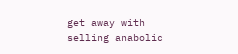get away with selling anabolic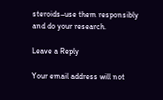steroids–use them responsibly and do your research.

Leave a Reply

Your email address will not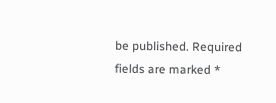be published. Required fields are marked *